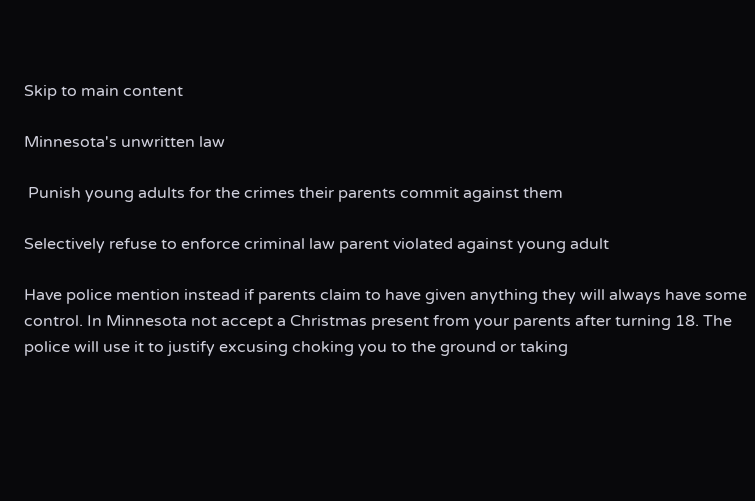Skip to main content

Minnesota's unwritten law

 Punish young adults for the crimes their parents commit against them

Selectively refuse to enforce criminal law parent violated against young adult

Have police mention instead if parents claim to have given anything they will always have some control. In Minnesota not accept a Christmas present from your parents after turning 18. The police will use it to justify excusing choking you to the ground or taking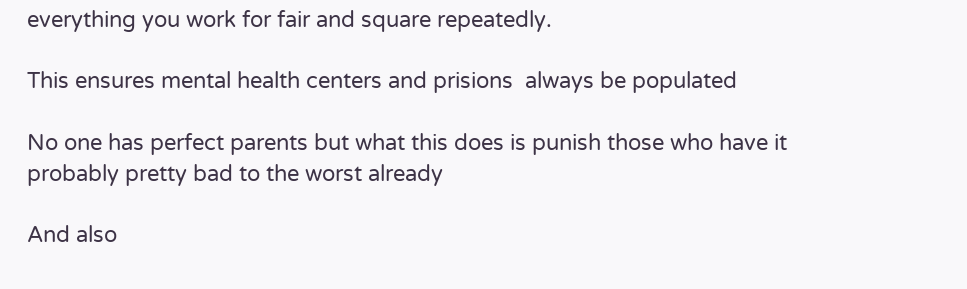everything you work for fair and square repeatedly.

This ensures mental health centers and prisions  always be populated

No one has perfect parents but what this does is punish those who have it probably pretty bad to the worst already

And also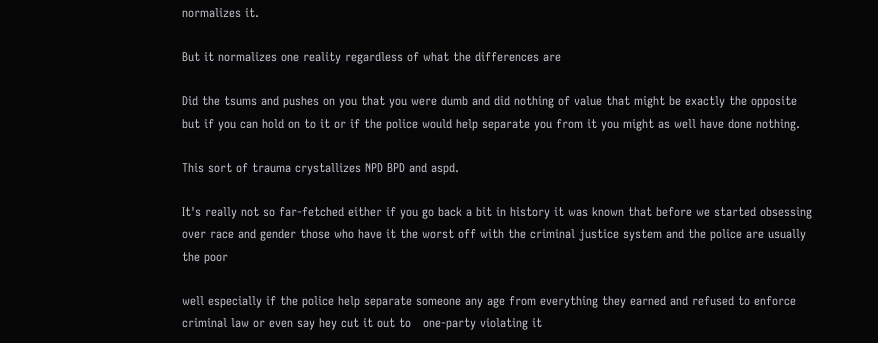normalizes it.

But it normalizes one reality regardless of what the differences are

Did the tsums and pushes on you that you were dumb and did nothing of value that might be exactly the opposite but if you can hold on to it or if the police would help separate you from it you might as well have done nothing.

This sort of trauma crystallizes NPD BPD and aspd.

It's really not so far-fetched either if you go back a bit in history it was known that before we started obsessing over race and gender those who have it the worst off with the criminal justice system and the police are usually the poor

well especially if the police help separate someone any age from everything they earned and refused to enforce criminal law or even say hey cut it out to   one-party violating it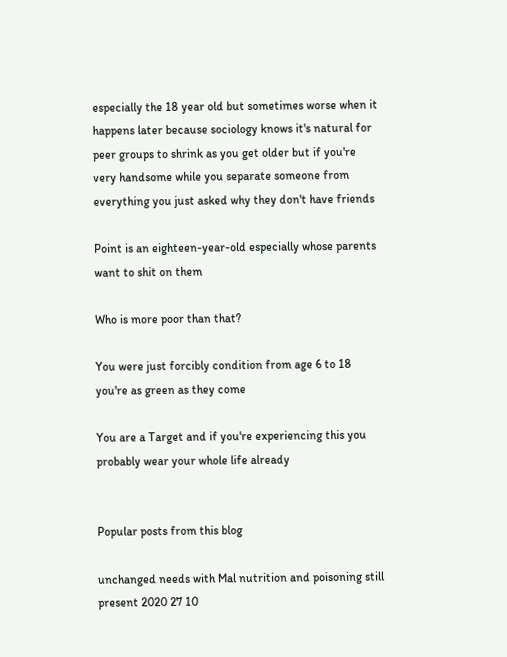especially the 18 year old but sometimes worse when it happens later because sociology knows it's natural for peer groups to shrink as you get older but if you're very handsome while you separate someone from everything you just asked why they don't have friends

Point is an eighteen-year-old especially whose parents want to shit on them

Who is more poor than that?

You were just forcibly condition from age 6 to 18 you're as green as they come

You are a Target and if you're experiencing this you probably wear your whole life already


Popular posts from this blog

unchanged needs with Mal nutrition and poisoning still present 2020 27 10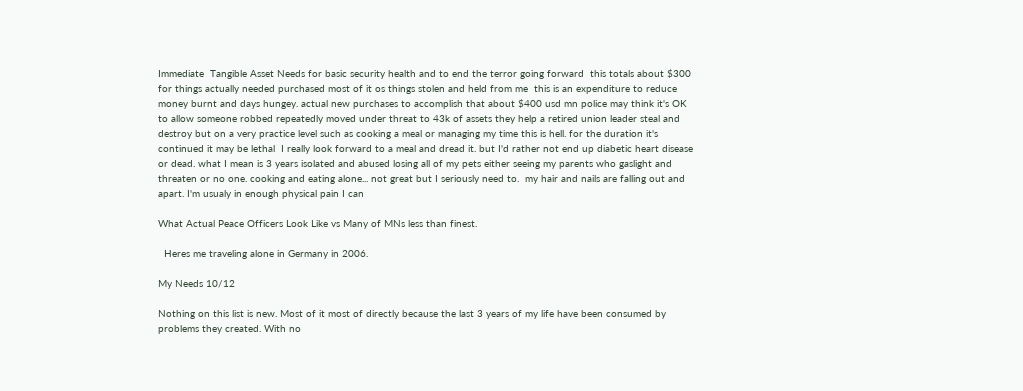Immediate  Tangible Asset Needs for basic security health and to end the terror going forward  this totals about $300 for things actually needed purchased most of it os things stolen and held from me  this is an expenditure to reduce money burnt and days hungey. actual new purchases to accomplish that about $400 usd mn police may think it's OK to allow someone robbed repeatedly moved under threat to 43k of assets they help a retired union leader steal and destroy but on a very practice level such as cooking a meal or managing my time this is hell. for the duration it's continued it may be lethal  I really look forward to a meal and dread it. but I'd rather not end up diabetic heart disease or dead. what I mean is 3 years isolated and abused losing all of my pets either seeing my parents who gaslight and threaten or no one. cooking and eating alone... not great but I seriously need to.  my hair and nails are falling out and apart. I'm usualy in enough physical pain I can

What Actual Peace Officers Look Like vs Many of MNs less than finest.

  Heres me traveling alone in Germany in 2006.

My Needs 10/12

Nothing on this list is new. Most of it most of directly because the last 3 years of my life have been consumed by problems they created. With no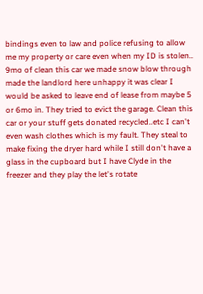bindings even to law and police refusing to allow me my property or care even when my ID is stolen.. 9mo of clean this car we made snow blow through made the landlord here unhappy it was clear I would be asked to leave end of lease from maybe 5 or 6mo in. They tried to evict the garage. Clean this car or your stuff gets donated recycled..etc I can't even wash clothes which is my fault. They steal to make fixing the dryer hard while I still don't have a glass in the cupboard but I have Clyde in the freezer and they play the let's rotate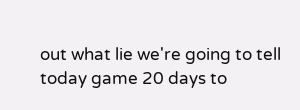out what lie we're going to tell today game 20 days to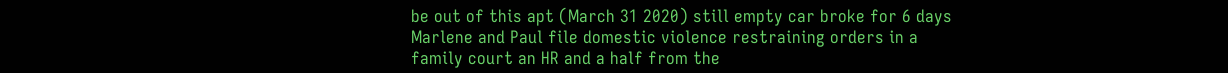be out of this apt (March 31 2020) still empty car broke for 6 days Marlene and Paul file domestic violence restraining orders in a family court an HR and a half from the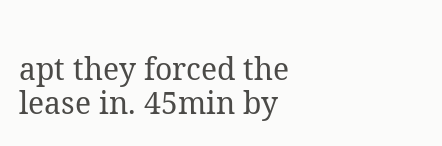apt they forced the lease in. 45min by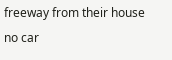freeway from their house no car